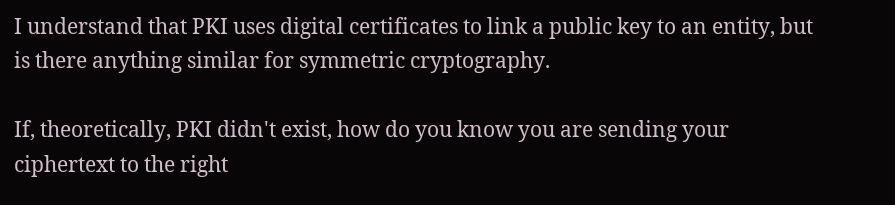I understand that PKI uses digital certificates to link a public key to an entity, but is there anything similar for symmetric cryptography.

If, theoretically, PKI didn't exist, how do you know you are sending your ciphertext to the right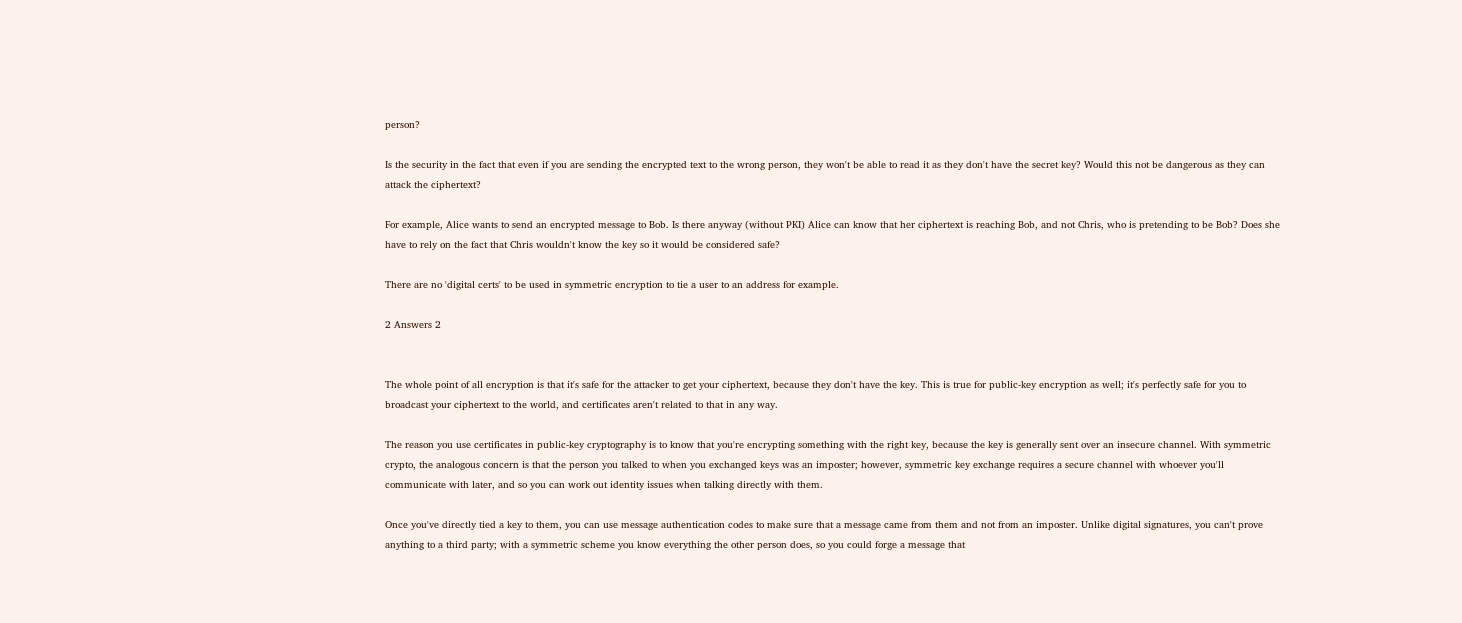person?

Is the security in the fact that even if you are sending the encrypted text to the wrong person, they won't be able to read it as they don't have the secret key? Would this not be dangerous as they can attack the ciphertext?

For example, Alice wants to send an encrypted message to Bob. Is there anyway (without PKI) Alice can know that her ciphertext is reaching Bob, and not Chris, who is pretending to be Bob? Does she have to rely on the fact that Chris wouldn't know the key so it would be considered safe?

There are no 'digital certs' to be used in symmetric encryption to tie a user to an address for example.

2 Answers 2


The whole point of all encryption is that it's safe for the attacker to get your ciphertext, because they don't have the key. This is true for public-key encryption as well; it's perfectly safe for you to broadcast your ciphertext to the world, and certificates aren't related to that in any way.

The reason you use certificates in public-key cryptography is to know that you're encrypting something with the right key, because the key is generally sent over an insecure channel. With symmetric crypto, the analogous concern is that the person you talked to when you exchanged keys was an imposter; however, symmetric key exchange requires a secure channel with whoever you'll communicate with later, and so you can work out identity issues when talking directly with them.

Once you've directly tied a key to them, you can use message authentication codes to make sure that a message came from them and not from an imposter. Unlike digital signatures, you can't prove anything to a third party; with a symmetric scheme you know everything the other person does, so you could forge a message that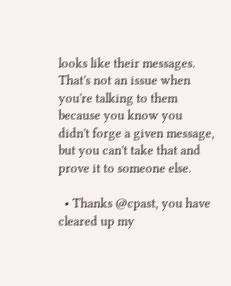looks like their messages. That's not an issue when you're talking to them because you know you didn't forge a given message, but you can't take that and prove it to someone else.

  • Thanks @cpast, you have cleared up my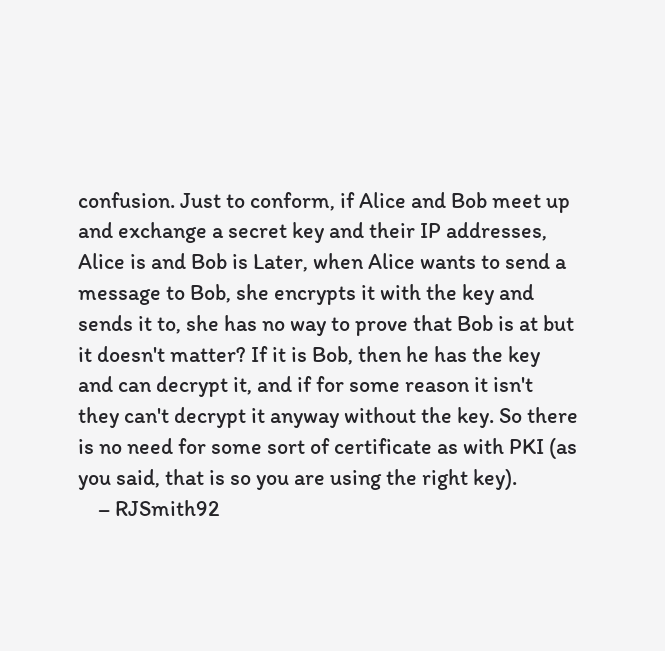confusion. Just to conform, if Alice and Bob meet up and exchange a secret key and their IP addresses, Alice is and Bob is Later, when Alice wants to send a message to Bob, she encrypts it with the key and sends it to, she has no way to prove that Bob is at but it doesn't matter? If it is Bob, then he has the key and can decrypt it, and if for some reason it isn't they can't decrypt it anyway without the key. So there is no need for some sort of certificate as with PKI (as you said, that is so you are using the right key).
    – RJSmith92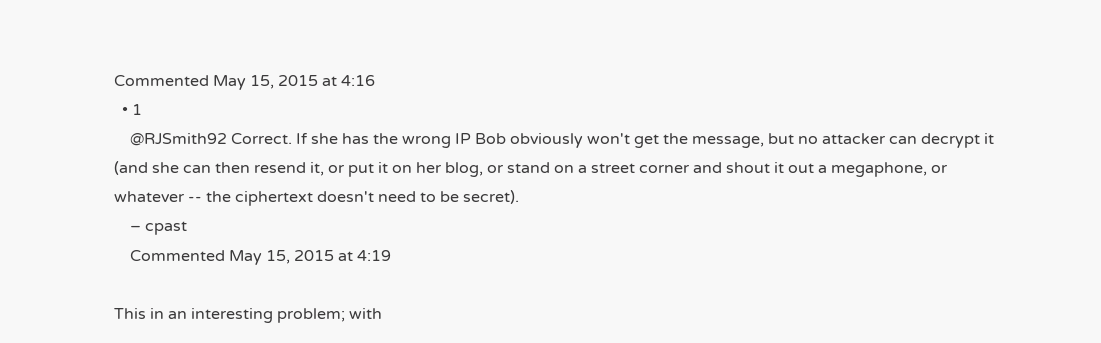Commented May 15, 2015 at 4:16
  • 1
    @RJSmith92 Correct. If she has the wrong IP Bob obviously won't get the message, but no attacker can decrypt it (and she can then resend it, or put it on her blog, or stand on a street corner and shout it out a megaphone, or whatever -- the ciphertext doesn't need to be secret).
    – cpast
    Commented May 15, 2015 at 4:19

This in an interesting problem; with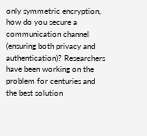only symmetric encryption, how do you secure a communication channel (ensuring both privacy and authentication)? Researchers have been working on the problem for centuries and the best solution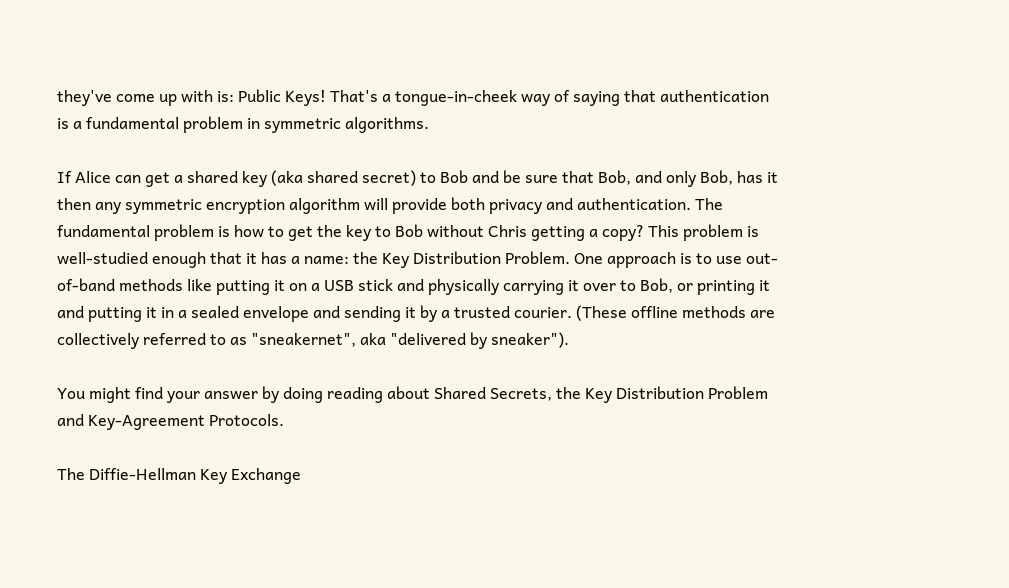they've come up with is: Public Keys! That's a tongue-in-cheek way of saying that authentication is a fundamental problem in symmetric algorithms.

If Alice can get a shared key (aka shared secret) to Bob and be sure that Bob, and only Bob, has it then any symmetric encryption algorithm will provide both privacy and authentication. The fundamental problem is how to get the key to Bob without Chris getting a copy? This problem is well-studied enough that it has a name: the Key Distribution Problem. One approach is to use out-of-band methods like putting it on a USB stick and physically carrying it over to Bob, or printing it and putting it in a sealed envelope and sending it by a trusted courier. (These offline methods are collectively referred to as "sneakernet", aka "delivered by sneaker").

You might find your answer by doing reading about Shared Secrets, the Key Distribution Problem and Key-Agreement Protocols.

The Diffie-Hellman Key Exchange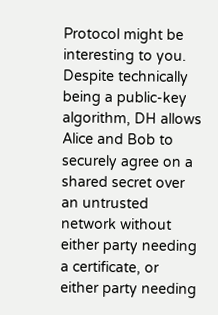Protocol might be interesting to you. Despite technically being a public-key algorithm, DH allows Alice and Bob to securely agree on a shared secret over an untrusted network without either party needing a certificate, or either party needing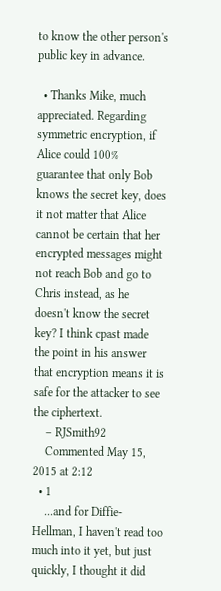to know the other person's public key in advance.

  • Thanks Mike, much appreciated. Regarding symmetric encryption, if Alice could 100% guarantee that only Bob knows the secret key, does it not matter that Alice cannot be certain that her encrypted messages might not reach Bob and go to Chris instead, as he doesn't know the secret key? I think cpast made the point in his answer that encryption means it is safe for the attacker to see the ciphertext.
    – RJSmith92
    Commented May 15, 2015 at 2:12
  • 1
    ...and for Diffie-Hellman, I haven't read too much into it yet, but just quickly, I thought it did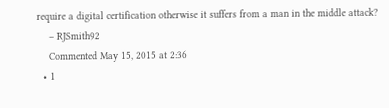require a digital certification otherwise it suffers from a man in the middle attack?
    – RJSmith92
    Commented May 15, 2015 at 2:36
  • 1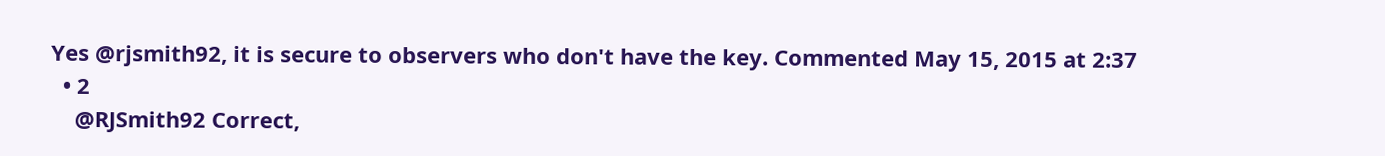Yes @rjsmith92, it is secure to observers who don't have the key. Commented May 15, 2015 at 2:37
  • 2
    @RJSmith92 Correct,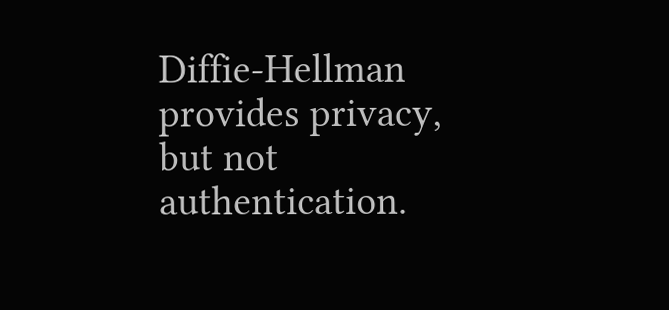Diffie-Hellman provides privacy, but not authentication.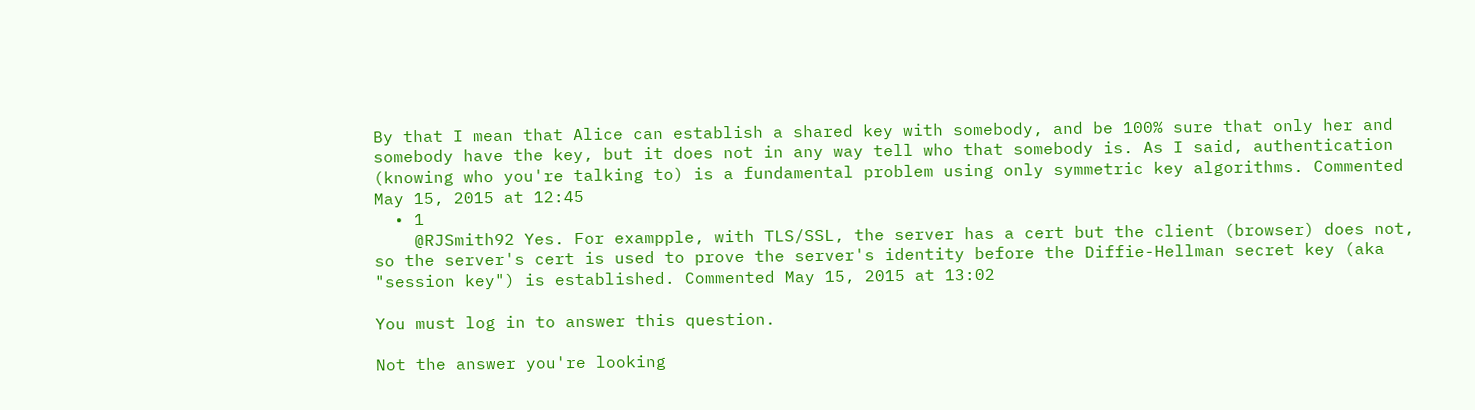By that I mean that Alice can establish a shared key with somebody, and be 100% sure that only her and somebody have the key, but it does not in any way tell who that somebody is. As I said, authentication (knowing who you're talking to) is a fundamental problem using only symmetric key algorithms. Commented May 15, 2015 at 12:45
  • 1
    @RJSmith92 Yes. For exampple, with TLS/SSL, the server has a cert but the client (browser) does not, so the server's cert is used to prove the server's identity before the Diffie-Hellman secret key (aka "session key") is established. Commented May 15, 2015 at 13:02

You must log in to answer this question.

Not the answer you're looking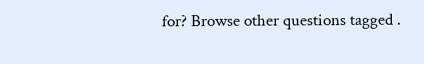for? Browse other questions tagged .